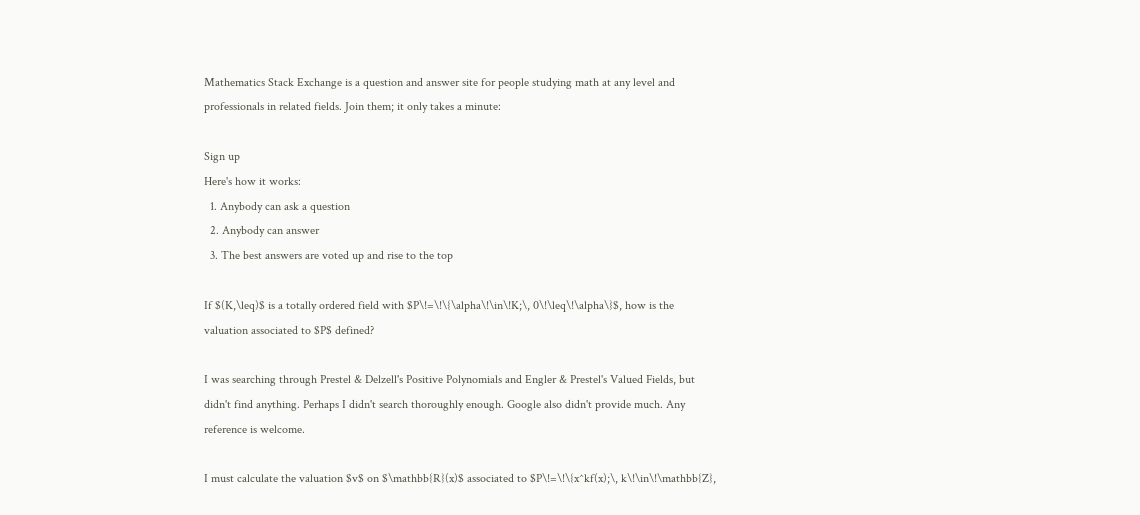Mathematics Stack Exchange is a question and answer site for people studying math at any level and professionals in related fields. Join them; it only takes a minute:

Sign up
Here's how it works:
  1. Anybody can ask a question
  2. Anybody can answer
  3. The best answers are voted up and rise to the top

If $(K,\leq)$ is a totally ordered field with $P\!=\!\{\alpha\!\in\!K;\, 0\!\leq\!\alpha\}$, how is the valuation associated to $P$ defined?

I was searching through Prestel & Delzell's Positive Polynomials and Engler & Prestel's Valued Fields, but didn't find anything. Perhaps I didn't search thoroughly enough. Google also didn't provide much. Any reference is welcome.

I must calculate the valuation $v$ on $\mathbb{R}(x)$ associated to $P\!=\!\{x^kf(x);\, k\!\in\!\mathbb{Z},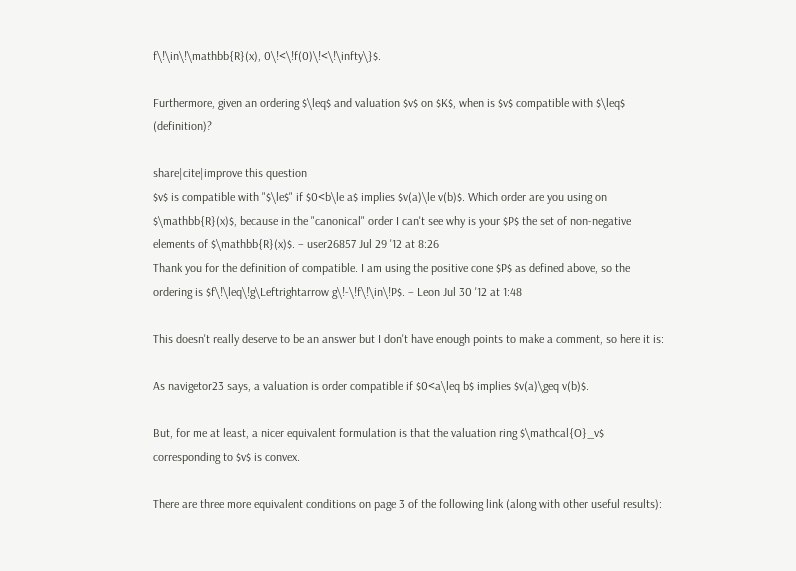f\!\in\!\mathbb{R}(x), 0\!<\!f(0)\!<\!\infty\}$.

Furthermore, given an ordering $\leq$ and valuation $v$ on $K$, when is $v$ compatible with $\leq$ (definition)?

share|cite|improve this question
$v$ is compatible with "$\le$" if $0<b\le a$ implies $v(a)\le v(b)$. Which order are you using on $\mathbb{R}(x)$, because in the "canonical" order I can't see why is your $P$ the set of non-negative elements of $\mathbb{R}(x)$. – user26857 Jul 29 '12 at 8:26
Thank you for the definition of compatible. I am using the positive cone $P$ as defined above, so the ordering is $f\!\leq\!g\Leftrightarrow g\!-\!f\!\in\!P$. – Leon Jul 30 '12 at 1:48

This doesn't really deserve to be an answer but I don't have enough points to make a comment, so here it is:

As navigetor23 says, a valuation is order compatible if $0<a\leq b$ implies $v(a)\geq v(b)$.

But, for me at least, a nicer equivalent formulation is that the valuation ring $\mathcal{O}_v$ corresponding to $v$ is convex.

There are three more equivalent conditions on page 3 of the following link (along with other useful results):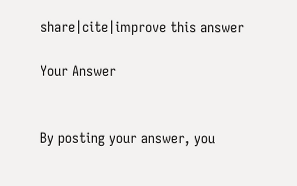share|cite|improve this answer

Your Answer


By posting your answer, you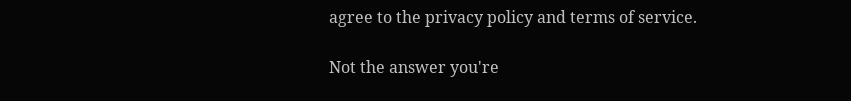agree to the privacy policy and terms of service.

Not the answer you're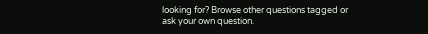looking for? Browse other questions tagged or ask your own question.